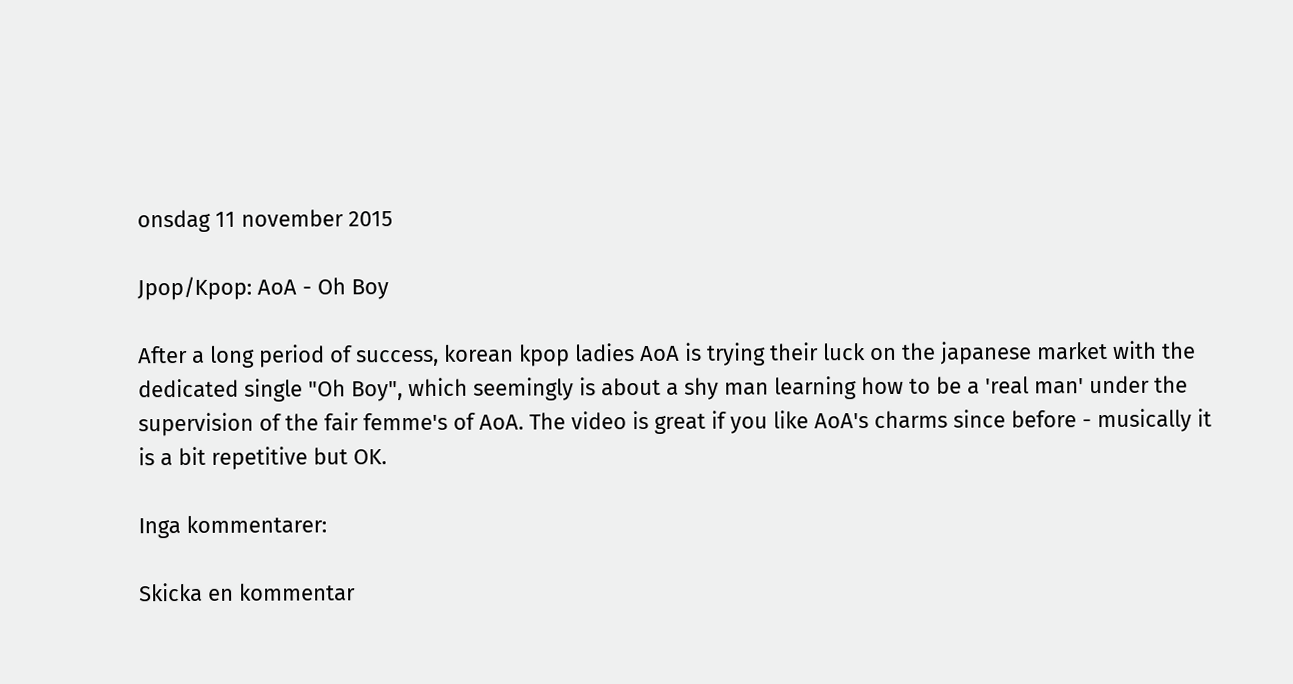onsdag 11 november 2015

Jpop/Kpop: AoA - Oh Boy

After a long period of success, korean kpop ladies AoA is trying their luck on the japanese market with the dedicated single "Oh Boy", which seemingly is about a shy man learning how to be a 'real man' under the supervision of the fair femme's of AoA. The video is great if you like AoA's charms since before - musically it is a bit repetitive but OK.

Inga kommentarer:

Skicka en kommentar